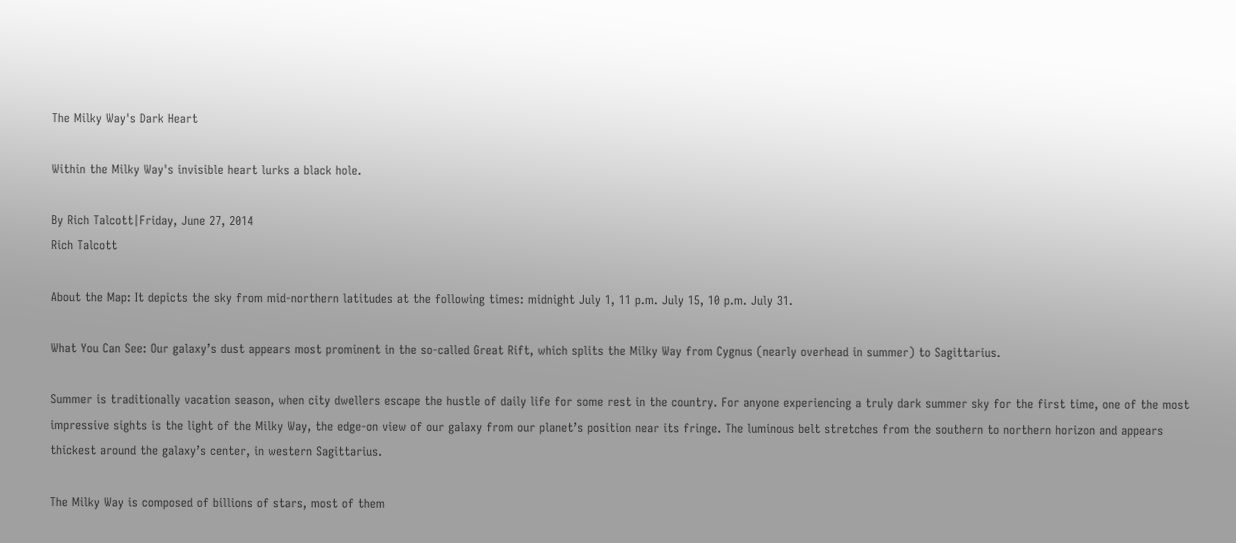The Milky Way's Dark Heart

Within the Milky Way's invisible heart lurks a black hole.

By Rich Talcott|Friday, June 27, 2014
Rich Talcott

About the Map: It depicts the sky from mid-northern latitudes at the following times: midnight July 1, 11 p.m. July 15, 10 p.m. July 31.

What You Can See: Our galaxy’s dust appears most prominent in the so-called Great Rift, which splits the Milky Way from Cygnus (nearly overhead in summer) to Sagittarius.

Summer is traditionally vacation season, when city dwellers escape the hustle of daily life for some rest in the country. For anyone experiencing a truly dark summer sky for the first time, one of the most impressive sights is the light of the Milky Way, the edge-on view of our galaxy from our planet’s position near its fringe. The luminous belt stretches from the southern to northern horizon and appears thickest around the galaxy’s center, in western Sagittarius.

The Milky Way is composed of billions of stars, most of them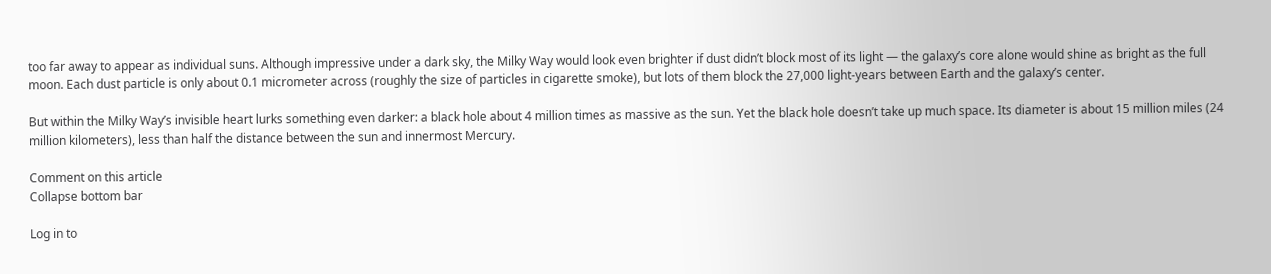too far away to appear as individual suns. Although impressive under a dark sky, the Milky Way would look even brighter if dust didn’t block most of its light — the galaxy’s core alone would shine as bright as the full moon. Each dust particle is only about 0.1 micrometer across (roughly the size of particles in cigarette smoke), but lots of them block the 27,000 light-years between Earth and the galaxy’s center.

But within the Milky Way’s invisible heart lurks something even darker: a black hole about 4 million times as massive as the sun. Yet the black hole doesn’t take up much space. Its diameter is about 15 million miles (24 million kilometers), less than half the distance between the sun and innermost Mercury.

Comment on this article
Collapse bottom bar

Log in to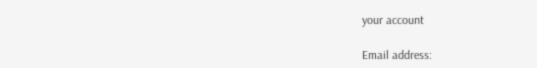your account

Email address: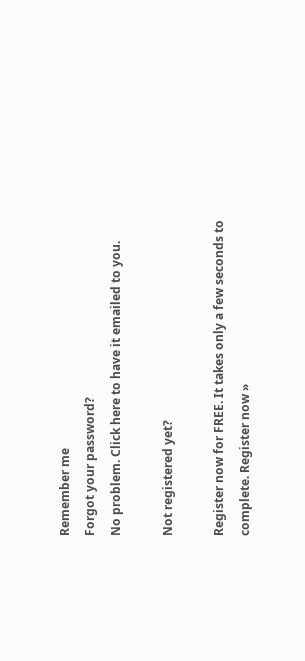Remember me
Forgot your password?
No problem. Click here to have it emailed to you.

Not registered yet?

Register now for FREE. It takes only a few seconds to complete. Register now »